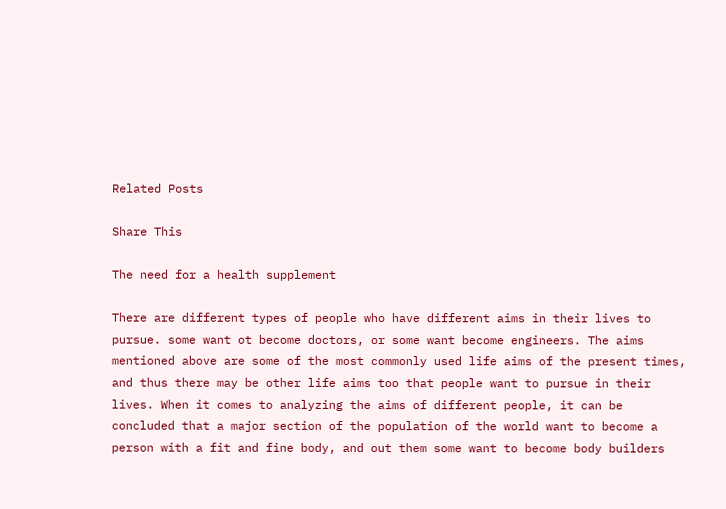Related Posts

Share This

The need for a health supplement

There are different types of people who have different aims in their lives to pursue. some want ot become doctors, or some want become engineers. The aims mentioned above are some of the most commonly used life aims of the present times, and thus there may be other life aims too that people want to pursue in their lives. When it comes to analyzing the aims of different people, it can be concluded that a major section of the population of the world want to become a person with a fit and fine body, and out them some want to become body builders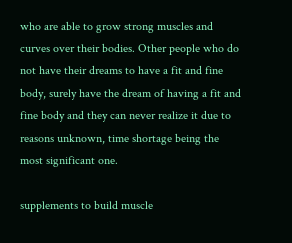who are able to grow strong muscles and curves over their bodies. Other people who do not have their dreams to have a fit and fine body, surely have the dream of having a fit and fine body and they can never realize it due to reasons unknown, time shortage being the most significant one.

supplements to build muscle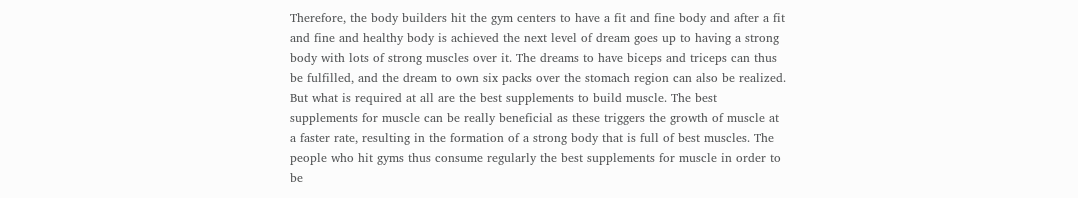Therefore, the body builders hit the gym centers to have a fit and fine body and after a fit and fine and healthy body is achieved the next level of dream goes up to having a strong body with lots of strong muscles over it. The dreams to have biceps and triceps can thus be fulfilled, and the dream to own six packs over the stomach region can also be realized. But what is required at all are the best supplements to build muscle. The best supplements for muscle can be really beneficial as these triggers the growth of muscle at a faster rate, resulting in the formation of a strong body that is full of best muscles. The people who hit gyms thus consume regularly the best supplements for muscle in order to be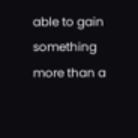able to gain something more than a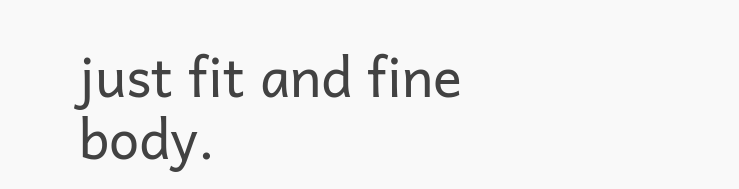just fit and fine body.